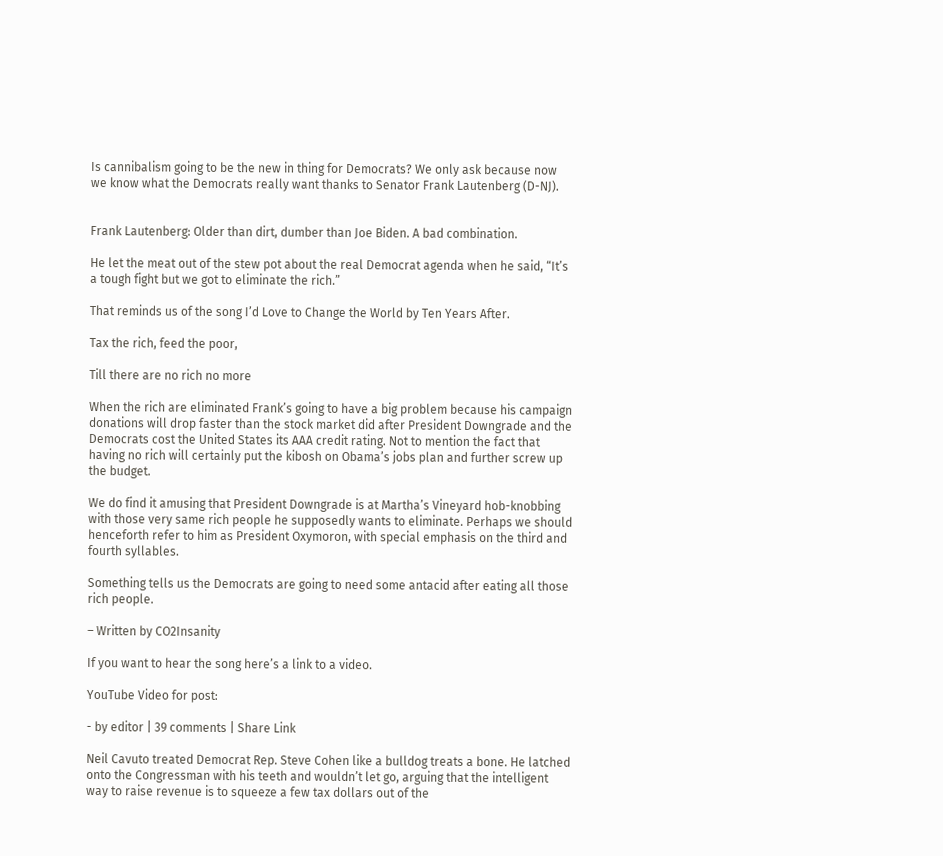Is cannibalism going to be the new in thing for Democrats? We only ask because now we know what the Democrats really want thanks to Senator Frank Lautenberg (D-NJ).


Frank Lautenberg: Older than dirt, dumber than Joe Biden. A bad combination.

He let the meat out of the stew pot about the real Democrat agenda when he said, “It’s a tough fight but we got to eliminate the rich.”

That reminds us of the song I’d Love to Change the World by Ten Years After.

Tax the rich, feed the poor,

Till there are no rich no more

When the rich are eliminated Frank’s going to have a big problem because his campaign donations will drop faster than the stock market did after President Downgrade and the Democrats cost the United States its AAA credit rating. Not to mention the fact that having no rich will certainly put the kibosh on Obama’s jobs plan and further screw up the budget.

We do find it amusing that President Downgrade is at Martha’s Vineyard hob-knobbing with those very same rich people he supposedly wants to eliminate. Perhaps we should henceforth refer to him as President Oxymoron, with special emphasis on the third and fourth syllables.

Something tells us the Democrats are going to need some antacid after eating all those rich people.

– Written by CO2Insanity

If you want to hear the song here’s a link to a video.

YouTube Video for post:

- by editor | 39 comments | Share Link

Neil Cavuto treated Democrat Rep. Steve Cohen like a bulldog treats a bone. He latched onto the Congressman with his teeth and wouldn’t let go, arguing that the intelligent way to raise revenue is to squeeze a few tax dollars out of the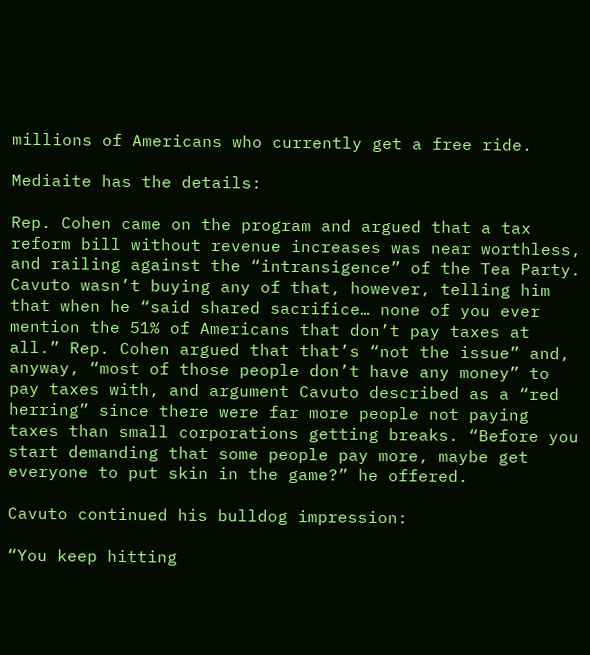millions of Americans who currently get a free ride.

Mediaite has the details:

Rep. Cohen came on the program and argued that a tax reform bill without revenue increases was near worthless, and railing against the “intransigence” of the Tea Party. Cavuto wasn’t buying any of that, however, telling him that when he “said shared sacrifice… none of you ever mention the 51% of Americans that don’t pay taxes at all.” Rep. Cohen argued that that’s “not the issue” and, anyway, “most of those people don’t have any money” to pay taxes with, and argument Cavuto described as a “red herring” since there were far more people not paying taxes than small corporations getting breaks. “Before you start demanding that some people pay more, maybe get everyone to put skin in the game?” he offered.

Cavuto continued his bulldog impression:

“You keep hitting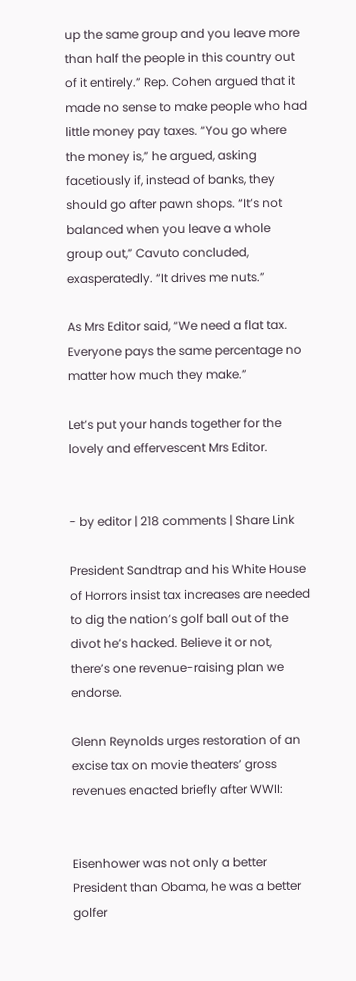up the same group and you leave more than half the people in this country out of it entirely.” Rep. Cohen argued that it made no sense to make people who had little money pay taxes. “You go where the money is,” he argued, asking facetiously if, instead of banks, they should go after pawn shops. “It’s not balanced when you leave a whole group out,” Cavuto concluded, exasperatedly. “It drives me nuts.”

As Mrs Editor said, “We need a flat tax. Everyone pays the same percentage no matter how much they make.”

Let’s put your hands together for the lovely and effervescent Mrs Editor.


- by editor | 218 comments | Share Link

President Sandtrap and his White House of Horrors insist tax increases are needed to dig the nation’s golf ball out of the divot he’s hacked. Believe it or not, there’s one revenue-raising plan we endorse.

Glenn Reynolds urges restoration of an excise tax on movie theaters’ gross revenues enacted briefly after WWII:


Eisenhower was not only a better President than Obama, he was a better golfer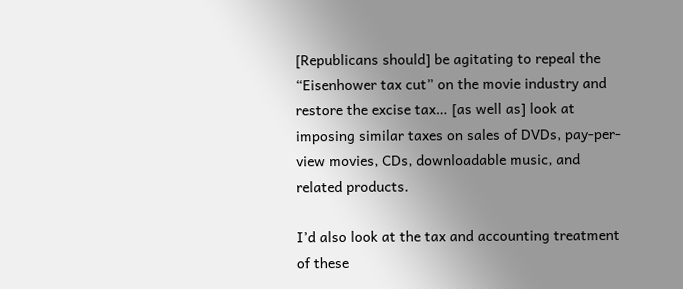[Republicans should] be agitating to repeal the “Eisenhower tax cut” on the movie industry and restore the excise tax… [as well as] look at imposing similar taxes on sales of DVDs, pay-per-view movies, CDs, downloadable music, and related products.

I’d also look at the tax and accounting treatment of these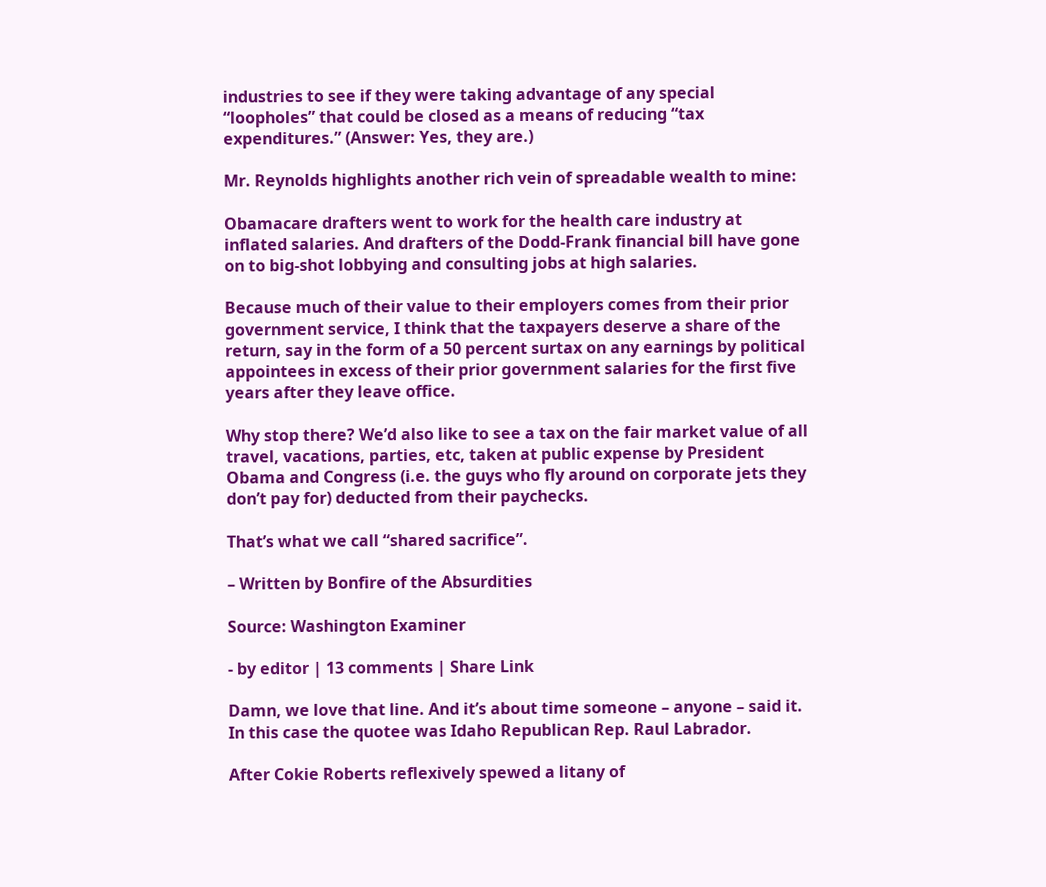industries to see if they were taking advantage of any special “loopholes” that could be closed as a means of reducing “tax expenditures.” (Answer: Yes, they are.)

Mr. Reynolds highlights another rich vein of spreadable wealth to mine:

Obamacare drafters went to work for the health care industry at inflated salaries. And drafters of the Dodd-Frank financial bill have gone on to big-shot lobbying and consulting jobs at high salaries.

Because much of their value to their employers comes from their prior government service, I think that the taxpayers deserve a share of the return, say in the form of a 50 percent surtax on any earnings by political appointees in excess of their prior government salaries for the first five years after they leave office.

Why stop there? We’d also like to see a tax on the fair market value of all travel, vacations, parties, etc, taken at public expense by President Obama and Congress (i.e. the guys who fly around on corporate jets they don’t pay for) deducted from their paychecks.

That’s what we call “shared sacrifice”.

– Written by Bonfire of the Absurdities

Source: Washington Examiner

- by editor | 13 comments | Share Link

Damn, we love that line. And it’s about time someone – anyone – said it. In this case the quotee was Idaho Republican Rep. Raul Labrador.

After Cokie Roberts reflexively spewed a litany of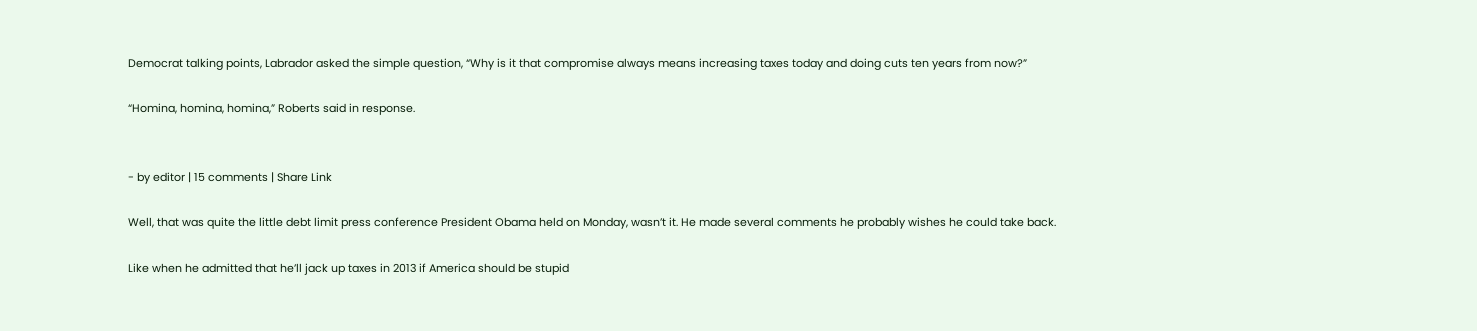Democrat talking points, Labrador asked the simple question, “Why is it that compromise always means increasing taxes today and doing cuts ten years from now?”

“Homina, homina, homina,” Roberts said in response.


- by editor | 15 comments | Share Link

Well, that was quite the little debt limit press conference President Obama held on Monday, wasn’t it. He made several comments he probably wishes he could take back.

Like when he admitted that he’ll jack up taxes in 2013 if America should be stupid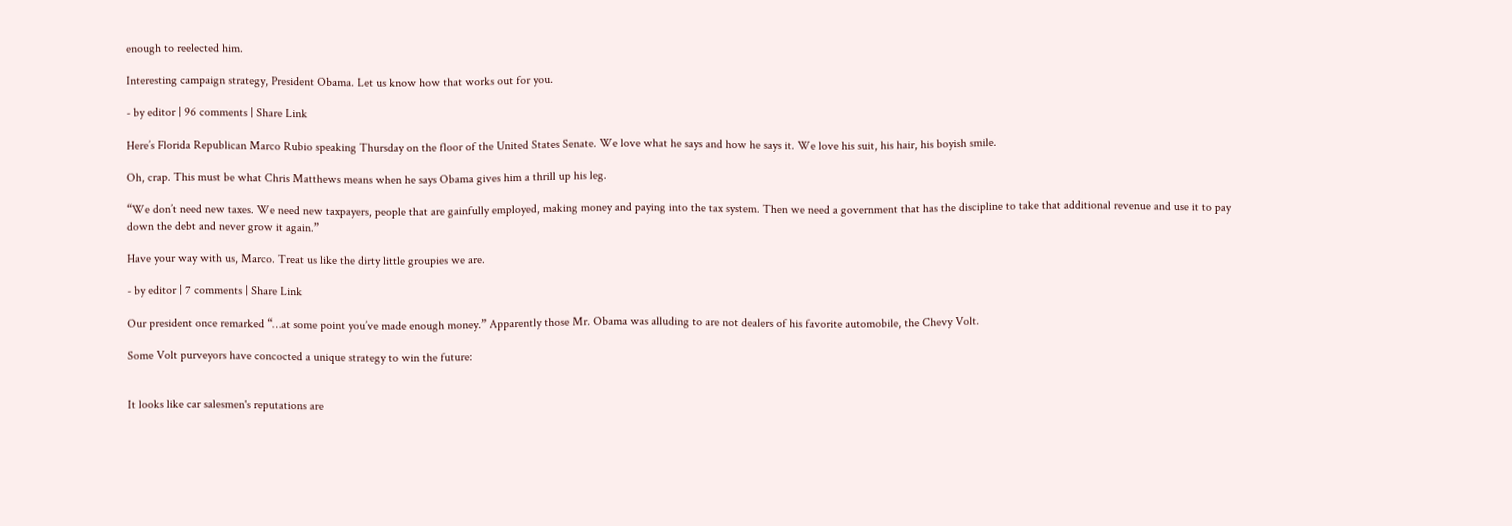enough to reelected him.

Interesting campaign strategy, President Obama. Let us know how that works out for you.

- by editor | 96 comments | Share Link

Here’s Florida Republican Marco Rubio speaking Thursday on the floor of the United States Senate. We love what he says and how he says it. We love his suit, his hair, his boyish smile.

Oh, crap. This must be what Chris Matthews means when he says Obama gives him a thrill up his leg.

“We don’t need new taxes. We need new taxpayers, people that are gainfully employed, making money and paying into the tax system. Then we need a government that has the discipline to take that additional revenue and use it to pay down the debt and never grow it again.”

Have your way with us, Marco. Treat us like the dirty little groupies we are.

- by editor | 7 comments | Share Link

Our president once remarked “…at some point you’ve made enough money.” Apparently those Mr. Obama was alluding to are not dealers of his favorite automobile, the Chevy Volt.

Some Volt purveyors have concocted a unique strategy to win the future:


It looks like car salesmen's reputations are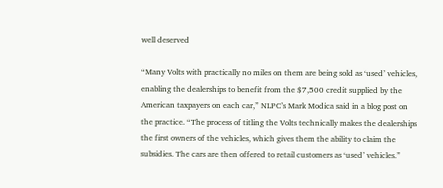well deserved

“Many Volts with practically no miles on them are being sold as ‘used’ vehicles, enabling the dealerships to benefit from the $7,500 credit supplied by the American taxpayers on each car,” NLPC’s Mark Modica said in a blog post on the practice. “The process of titling the Volts technically makes the dealerships the first owners of the vehicles, which gives them the ability to claim the subsidies. The cars are then offered to retail customers as ‘used’ vehicles.”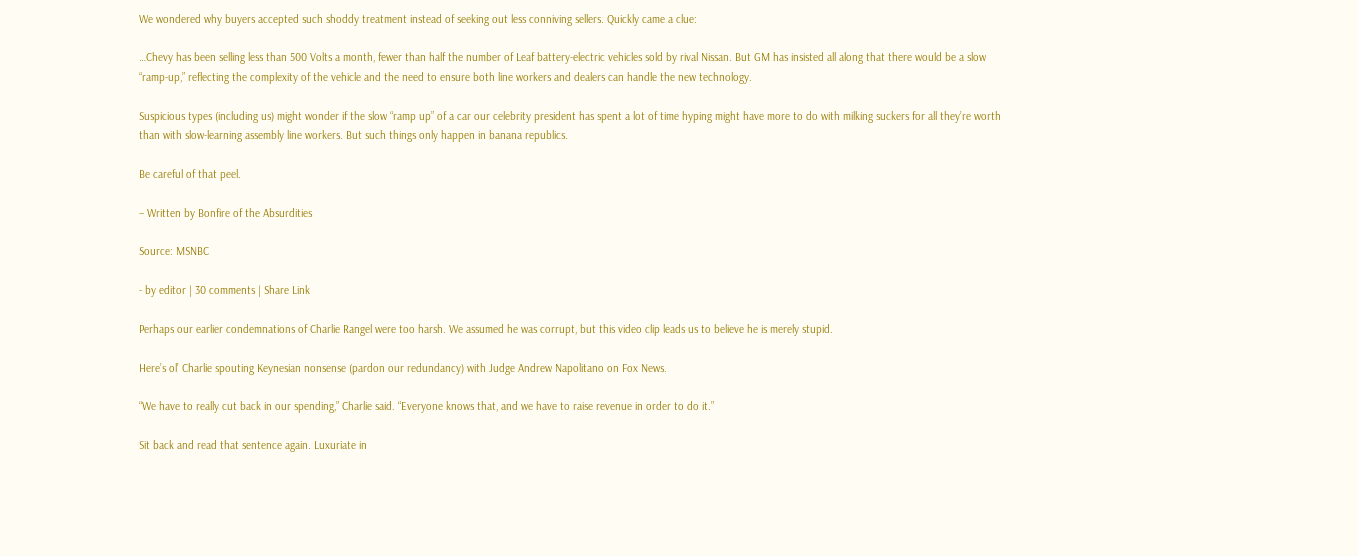We wondered why buyers accepted such shoddy treatment instead of seeking out less conniving sellers. Quickly came a clue:

…Chevy has been selling less than 500 Volts a month, fewer than half the number of Leaf battery-electric vehicles sold by rival Nissan. But GM has insisted all along that there would be a slow “ramp-up,” reflecting the complexity of the vehicle and the need to ensure both line workers and dealers can handle the new technology.

Suspicious types (including us) might wonder if the slow “ramp up” of a car our celebrity president has spent a lot of time hyping might have more to do with milking suckers for all they’re worth than with slow-learning assembly line workers. But such things only happen in banana republics.

Be careful of that peel.

– Written by Bonfire of the Absurdities

Source: MSNBC

- by editor | 30 comments | Share Link

Perhaps our earlier condemnations of Charlie Rangel were too harsh. We assumed he was corrupt, but this video clip leads us to believe he is merely stupid.

Here’s ol’ Charlie spouting Keynesian nonsense (pardon our redundancy) with Judge Andrew Napolitano on Fox News.

“We have to really cut back in our spending,” Charlie said. “Everyone knows that, and we have to raise revenue in order to do it.”

Sit back and read that sentence again. Luxuriate in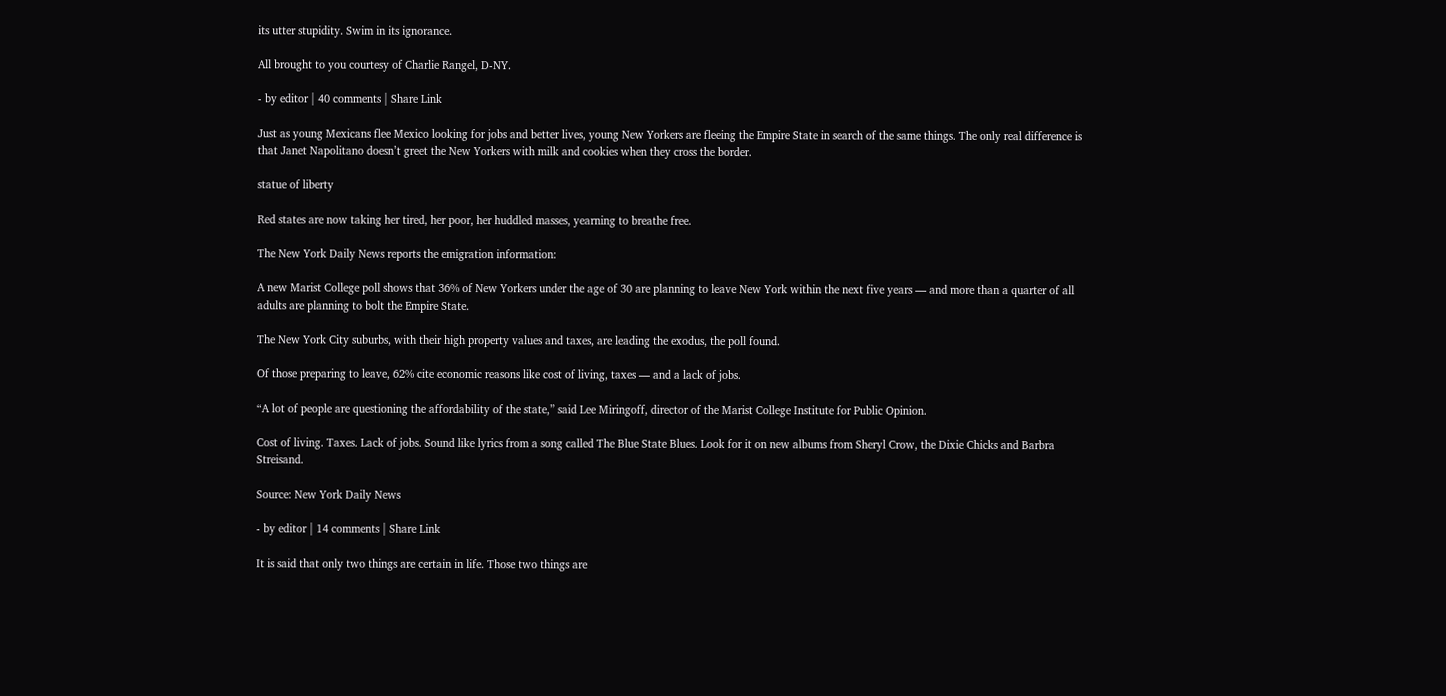its utter stupidity. Swim in its ignorance.

All brought to you courtesy of Charlie Rangel, D-NY.

- by editor | 40 comments | Share Link

Just as young Mexicans flee Mexico looking for jobs and better lives, young New Yorkers are fleeing the Empire State in search of the same things. The only real difference is that Janet Napolitano doesn’t greet the New Yorkers with milk and cookies when they cross the border.

statue of liberty

Red states are now taking her tired, her poor, her huddled masses, yearning to breathe free.

The New York Daily News reports the emigration information:

A new Marist College poll shows that 36% of New Yorkers under the age of 30 are planning to leave New York within the next five years — and more than a quarter of all adults are planning to bolt the Empire State.

The New York City suburbs, with their high property values and taxes, are leading the exodus, the poll found.

Of those preparing to leave, 62% cite economic reasons like cost of living, taxes — and a lack of jobs.

“A lot of people are questioning the affordability of the state,” said Lee Miringoff, director of the Marist College Institute for Public Opinion.

Cost of living. Taxes. Lack of jobs. Sound like lyrics from a song called The Blue State Blues. Look for it on new albums from Sheryl Crow, the Dixie Chicks and Barbra Streisand.

Source: New York Daily News

- by editor | 14 comments | Share Link

It is said that only two things are certain in life. Those two things are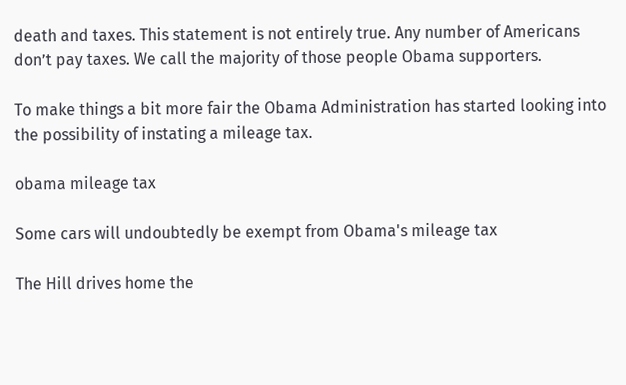death and taxes. This statement is not entirely true. Any number of Americans don’t pay taxes. We call the majority of those people Obama supporters.

To make things a bit more fair the Obama Administration has started looking into the possibility of instating a mileage tax.

obama mileage tax

Some cars will undoubtedly be exempt from Obama's mileage tax

The Hill drives home the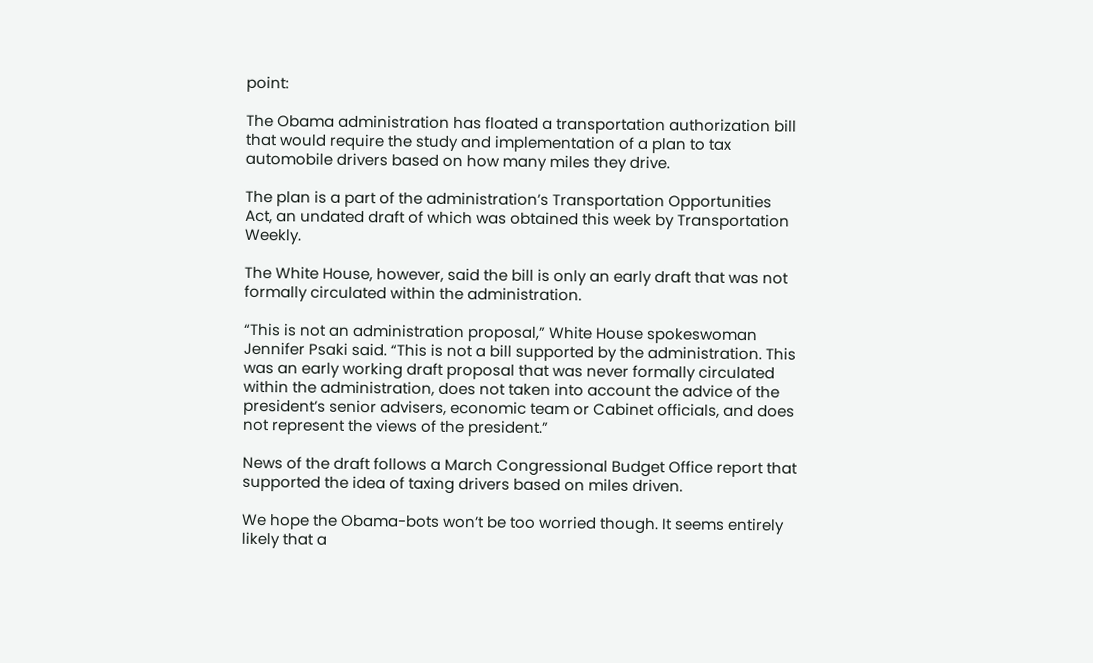point:

The Obama administration has floated a transportation authorization bill that would require the study and implementation of a plan to tax automobile drivers based on how many miles they drive.

The plan is a part of the administration’s Transportation Opportunities Act, an undated draft of which was obtained this week by Transportation Weekly.

The White House, however, said the bill is only an early draft that was not formally circulated within the administration.

“This is not an administration proposal,” White House spokeswoman Jennifer Psaki said. “This is not a bill supported by the administration. This was an early working draft proposal that was never formally circulated within the administration, does not taken into account the advice of the president’s senior advisers, economic team or Cabinet officials, and does not represent the views of the president.”

News of the draft follows a March Congressional Budget Office report that supported the idea of taxing drivers based on miles driven.

We hope the Obama-bots won’t be too worried though. It seems entirely likely that a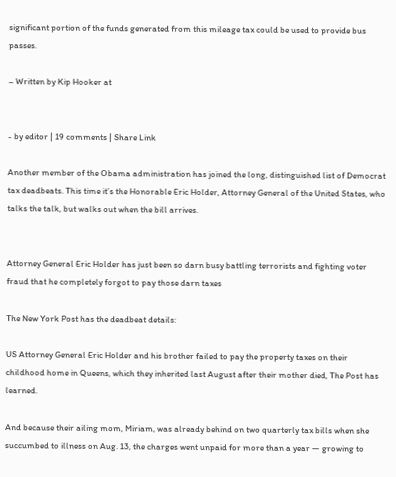significant portion of the funds generated from this mileage tax could be used to provide bus passes.

– Written by Kip Hooker at


- by editor | 19 comments | Share Link

Another member of the Obama administration has joined the long, distinguished list of Democrat tax deadbeats. This time it’s the Honorable Eric Holder, Attorney General of the United States, who talks the talk, but walks out when the bill arrives.


Attorney General Eric Holder has just been so darn busy battling terrorists and fighting voter fraud that he completely forgot to pay those darn taxes

The New York Post has the deadbeat details:

US Attorney General Eric Holder and his brother failed to pay the property taxes on their childhood home in Queens, which they inherited last August after their mother died, The Post has learned.

And because their ailing mom, Miriam, was already behind on two quarterly tax bills when she succumbed to illness on Aug. 13, the charges went unpaid for more than a year — growing to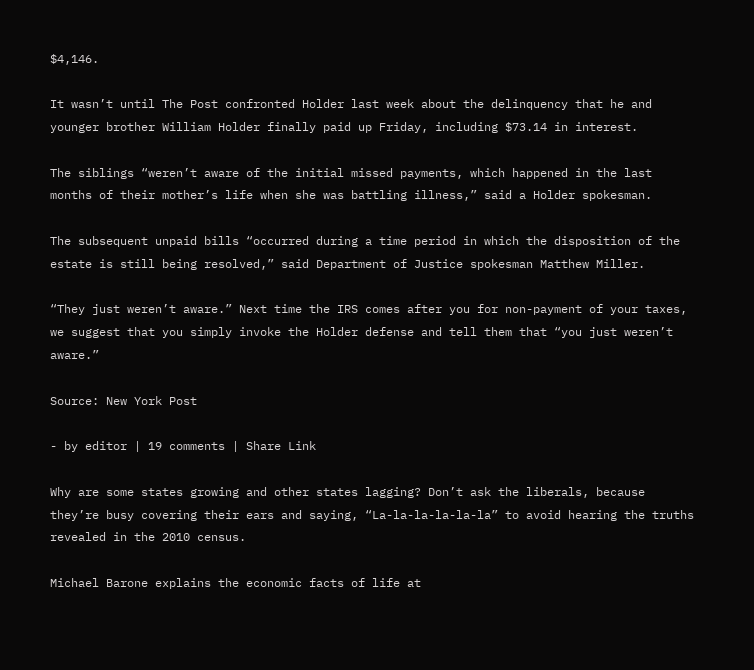$4,146.

It wasn’t until The Post confronted Holder last week about the delinquency that he and younger brother William Holder finally paid up Friday, including $73.14 in interest.

The siblings “weren’t aware of the initial missed payments, which happened in the last months of their mother’s life when she was battling illness,” said a Holder spokesman.

The subsequent unpaid bills “occurred during a time period in which the disposition of the estate is still being resolved,” said Department of Justice spokesman Matthew Miller.

“They just weren’t aware.” Next time the IRS comes after you for non-payment of your taxes, we suggest that you simply invoke the Holder defense and tell them that “you just weren’t aware.”

Source: New York Post

- by editor | 19 comments | Share Link

Why are some states growing and other states lagging? Don’t ask the liberals, because they’re busy covering their ears and saying, “La-la-la-la-la-la” to avoid hearing the truths revealed in the 2010 census.

Michael Barone explains the economic facts of life at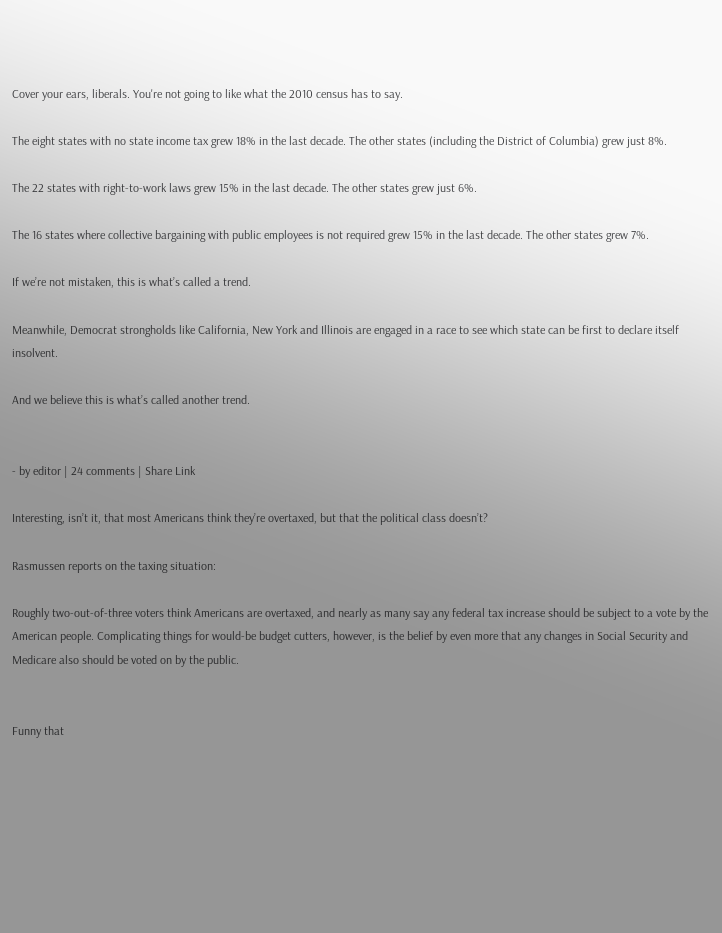Cover your ears, liberals. You're not going to like what the 2010 census has to say.

The eight states with no state income tax grew 18% in the last decade. The other states (including the District of Columbia) grew just 8%.

The 22 states with right-to-work laws grew 15% in the last decade. The other states grew just 6%.

The 16 states where collective bargaining with public employees is not required grew 15% in the last decade. The other states grew 7%.

If we’re not mistaken, this is what’s called a trend.

Meanwhile, Democrat strongholds like California, New York and Illinois are engaged in a race to see which state can be first to declare itself insolvent.

And we believe this is what’s called another trend.


- by editor | 24 comments | Share Link

Interesting, isn’t it, that most Americans think they’re overtaxed, but that the political class doesn’t?

Rasmussen reports on the taxing situation:

Roughly two-out-of-three voters think Americans are overtaxed, and nearly as many say any federal tax increase should be subject to a vote by the American people. Complicating things for would-be budget cutters, however, is the belief by even more that any changes in Social Security and Medicare also should be voted on by the public.


Funny that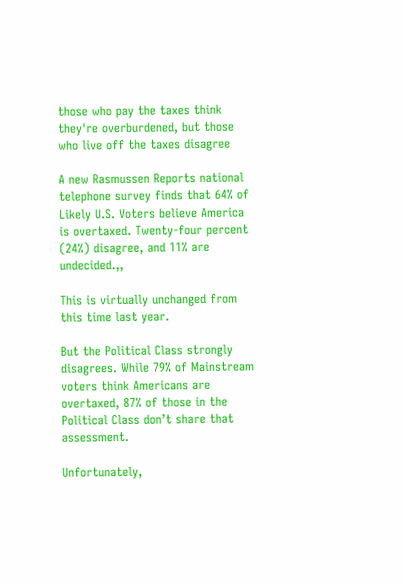those who pay the taxes think they're overburdened, but those who live off the taxes disagree

A new Rasmussen Reports national telephone survey finds that 64% of Likely U.S. Voters believe America is overtaxed. Twenty-four percent (24%) disagree, and 11% are undecided.,,

This is virtually unchanged from this time last year.

But the Political Class strongly disagrees. While 79% of Mainstream voters think Americans are overtaxed, 87% of those in the Political Class don’t share that assessment.

Unfortunately,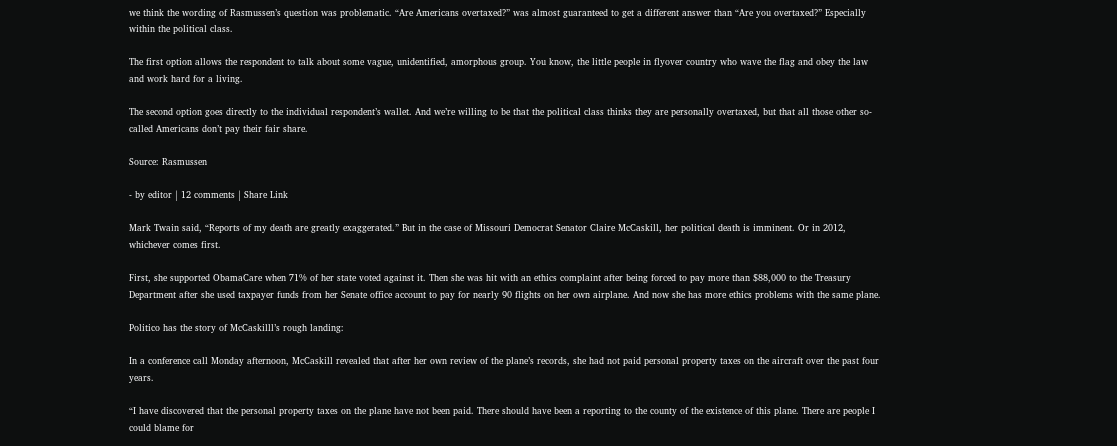we think the wording of Rasmussen’s question was problematic. “Are Americans overtaxed?” was almost guaranteed to get a different answer than “Are you overtaxed?” Especially within the political class.

The first option allows the respondent to talk about some vague, unidentified, amorphous group. You know, the little people in flyover country who wave the flag and obey the law and work hard for a living.

The second option goes directly to the individual respondent’s wallet. And we’re willing to be that the political class thinks they are personally overtaxed, but that all those other so-called Americans don’t pay their fair share.

Source: Rasmussen

- by editor | 12 comments | Share Link

Mark Twain said, “Reports of my death are greatly exaggerated.” But in the case of Missouri Democrat Senator Claire McCaskill, her political death is imminent. Or in 2012, whichever comes first.

First, she supported ObamaCare when 71% of her state voted against it. Then she was hit with an ethics complaint after being forced to pay more than $88,000 to the Treasury Department after she used taxpayer funds from her Senate office account to pay for nearly 90 flights on her own airplane. And now she has more ethics problems with the same plane.

Politico has the story of McCaskilll’s rough landing:

In a conference call Monday afternoon, McCaskill revealed that after her own review of the plane’s records, she had not paid personal property taxes on the aircraft over the past four years.

“I have discovered that the personal property taxes on the plane have not been paid. There should have been a reporting to the county of the existence of this plane. There are people I could blame for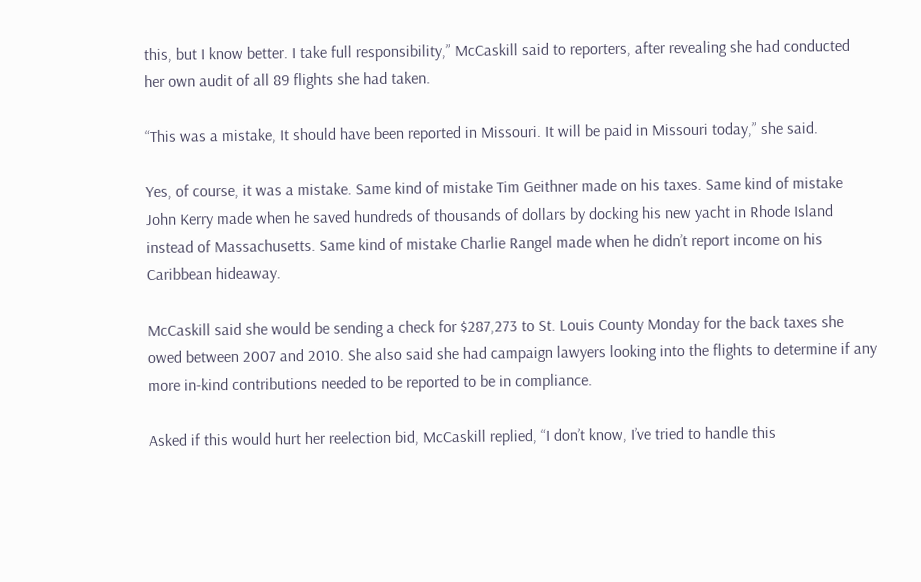this, but I know better. I take full responsibility,” McCaskill said to reporters, after revealing she had conducted her own audit of all 89 flights she had taken.

“This was a mistake, It should have been reported in Missouri. It will be paid in Missouri today,” she said.

Yes, of course, it was a mistake. Same kind of mistake Tim Geithner made on his taxes. Same kind of mistake John Kerry made when he saved hundreds of thousands of dollars by docking his new yacht in Rhode Island instead of Massachusetts. Same kind of mistake Charlie Rangel made when he didn’t report income on his Caribbean hideaway.

McCaskill said she would be sending a check for $287,273 to St. Louis County Monday for the back taxes she owed between 2007 and 2010. She also said she had campaign lawyers looking into the flights to determine if any more in-kind contributions needed to be reported to be in compliance.

Asked if this would hurt her reelection bid, McCaskill replied, “I don’t know, I’ve tried to handle this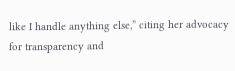like I handle anything else,” citing her advocacy for transparency and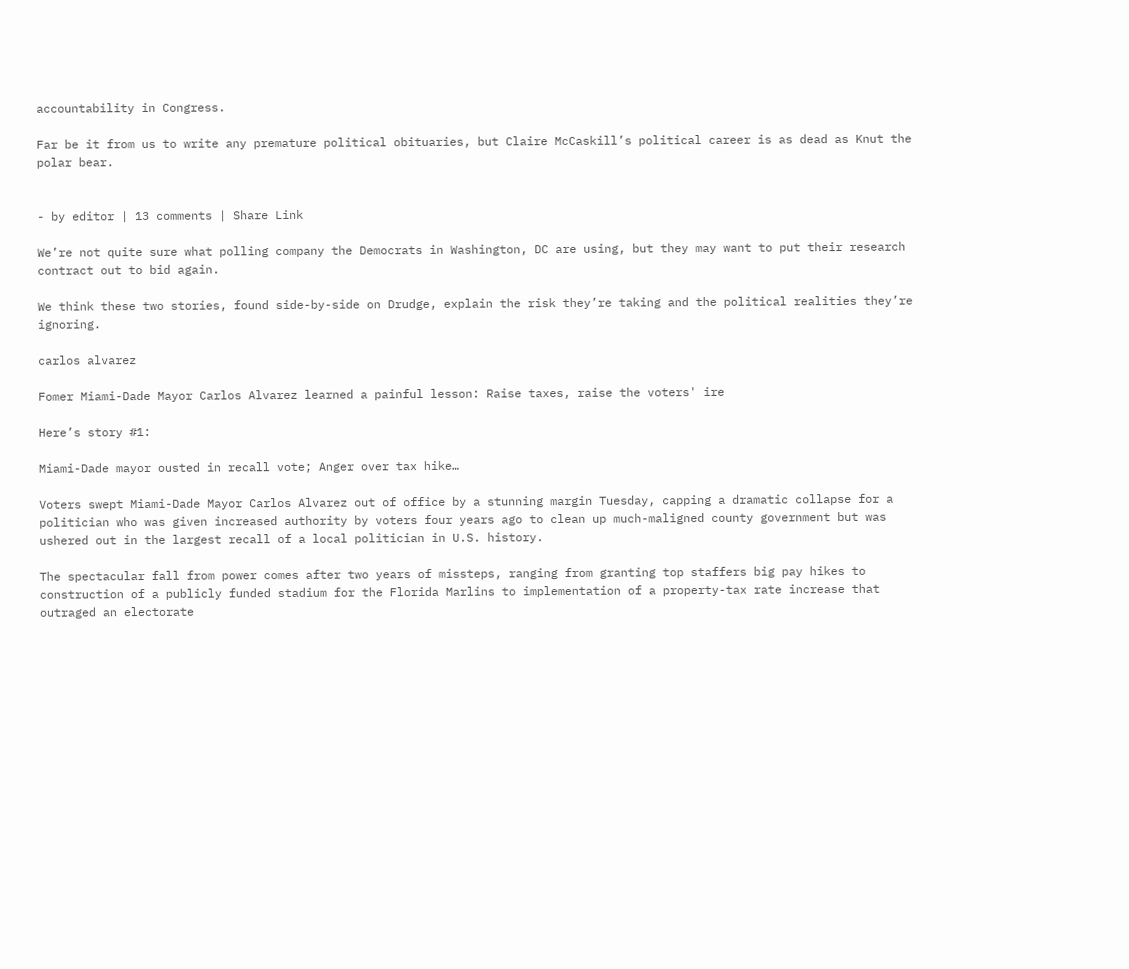accountability in Congress.

Far be it from us to write any premature political obituaries, but Claire McCaskill’s political career is as dead as Knut the polar bear.


- by editor | 13 comments | Share Link

We’re not quite sure what polling company the Democrats in Washington, DC are using, but they may want to put their research contract out to bid again.

We think these two stories, found side-by-side on Drudge, explain the risk they’re taking and the political realities they’re ignoring.

carlos alvarez

Fomer Miami-Dade Mayor Carlos Alvarez learned a painful lesson: Raise taxes, raise the voters' ire

Here’s story #1:

Miami-Dade mayor ousted in recall vote; Anger over tax hike…

Voters swept Miami-Dade Mayor Carlos Alvarez out of office by a stunning margin Tuesday, capping a dramatic collapse for a politician who was given increased authority by voters four years ago to clean up much-maligned county government but was ushered out in the largest recall of a local politician in U.S. history.

The spectacular fall from power comes after two years of missteps, ranging from granting top staffers big pay hikes to construction of a publicly funded stadium for the Florida Marlins to implementation of a property-tax rate increase that outraged an electorate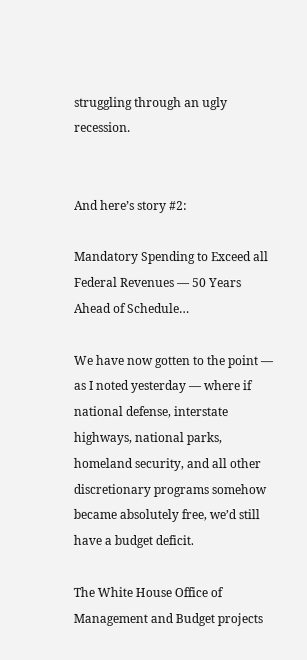struggling through an ugly recession.


And here’s story #2:

Mandatory Spending to Exceed all Federal Revenues — 50 Years Ahead of Schedule…

We have now gotten to the point — as I noted yesterday — where if national defense, interstate highways, national parks, homeland security, and all other discretionary programs somehow became absolutely free, we’d still have a budget deficit.

The White House Office of Management and Budget projects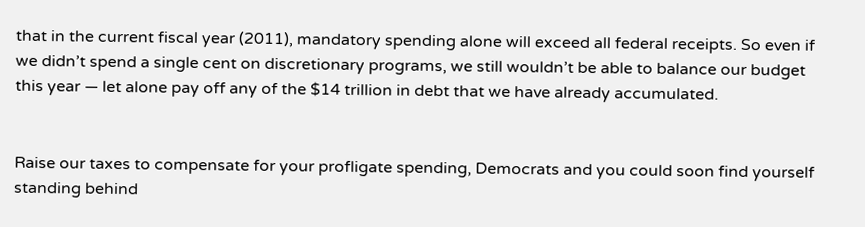that in the current fiscal year (2011), mandatory spending alone will exceed all federal receipts. So even if we didn’t spend a single cent on discretionary programs, we still wouldn’t be able to balance our budget this year — let alone pay off any of the $14 trillion in debt that we have already accumulated.


Raise our taxes to compensate for your profligate spending, Democrats and you could soon find yourself standing behind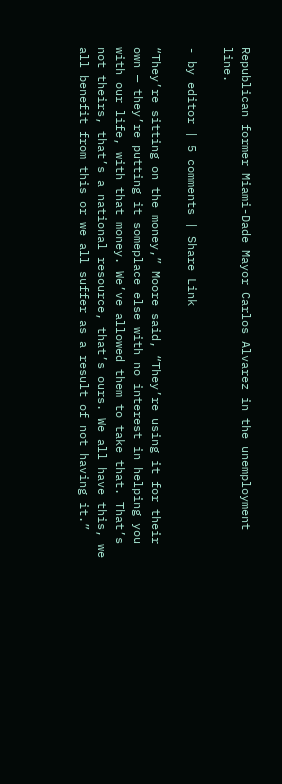Republican former Miami-Dade Mayor Carlos Alvarez in the unemployment line.

- by editor | 5 comments | Share Link

“They’re sitting on the money,” Moore said, “They’re using it for their own — they’re putting it someplace else with no interest in helping you with our life, with that money. We’ve allowed them to take that. That’s not theirs, that’s a national resource, that’s ours. We all have this, we all benefit from this or we all suffer as a result of not having it.”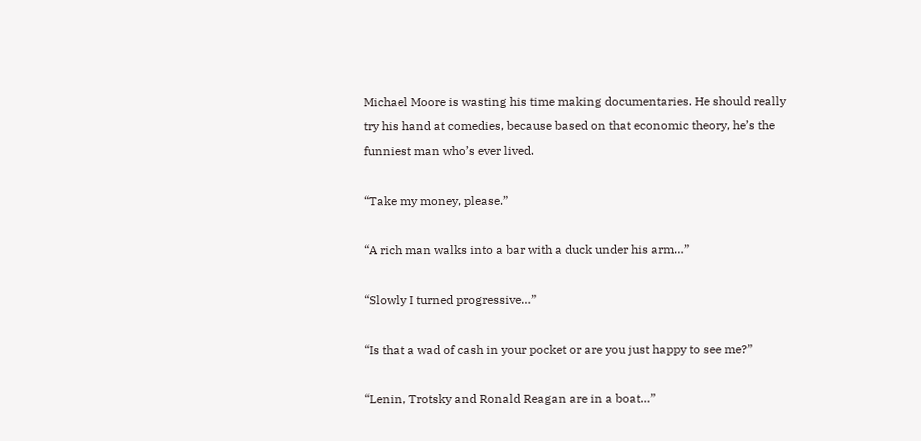Michael Moore is wasting his time making documentaries. He should really try his hand at comedies, because based on that economic theory, he’s the funniest man who’s ever lived.

“Take my money, please.”

“A rich man walks into a bar with a duck under his arm…”

“Slowly I turned progressive…”

“Is that a wad of cash in your pocket or are you just happy to see me?”

“Lenin, Trotsky and Ronald Reagan are in a boat…”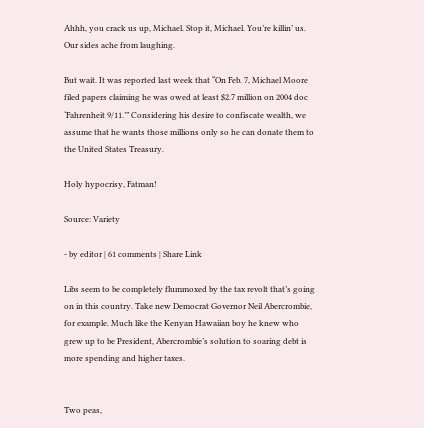Ahhh, you crack us up, Michael. Stop it, Michael. You’re killin’ us. Our sides ache from laughing.

But wait. It was reported last week that “On Feb. 7, Michael Moore filed papers claiming he was owed at least $2.7 million on 2004 doc ‘Fahrenheit 9/11.’” Considering his desire to confiscate wealth, we assume that he wants those millions only so he can donate them to the United States Treasury.

Holy hypocrisy, Fatman!

Source: Variety

- by editor | 61 comments | Share Link

Libs seem to be completely flummoxed by the tax revolt that’s going on in this country. Take new Democrat Governor Neil Abercrombie, for example. Much like the Kenyan Hawaiian boy he knew who grew up to be President, Abercrombie’s solution to soaring debt is more spending and higher taxes.


Two peas,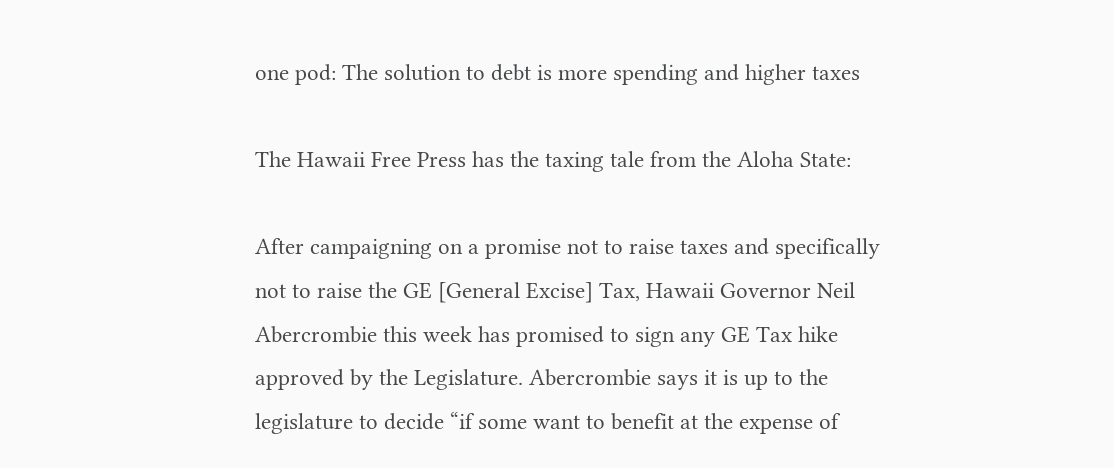one pod: The solution to debt is more spending and higher taxes

The Hawaii Free Press has the taxing tale from the Aloha State:

After campaigning on a promise not to raise taxes and specifically not to raise the GE [General Excise] Tax, Hawaii Governor Neil Abercrombie this week has promised to sign any GE Tax hike approved by the Legislature. Abercrombie says it is up to the legislature to decide “if some want to benefit at the expense of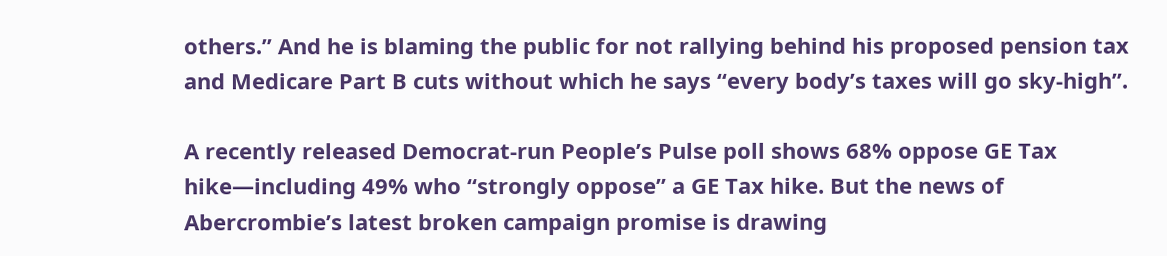others.” And he is blaming the public for not rallying behind his proposed pension tax and Medicare Part B cuts without which he says “every body’s taxes will go sky-high”.

A recently released Democrat-run People’s Pulse poll shows 68% oppose GE Tax hike—including 49% who “strongly oppose” a GE Tax hike. But the news of Abercrombie’s latest broken campaign promise is drawing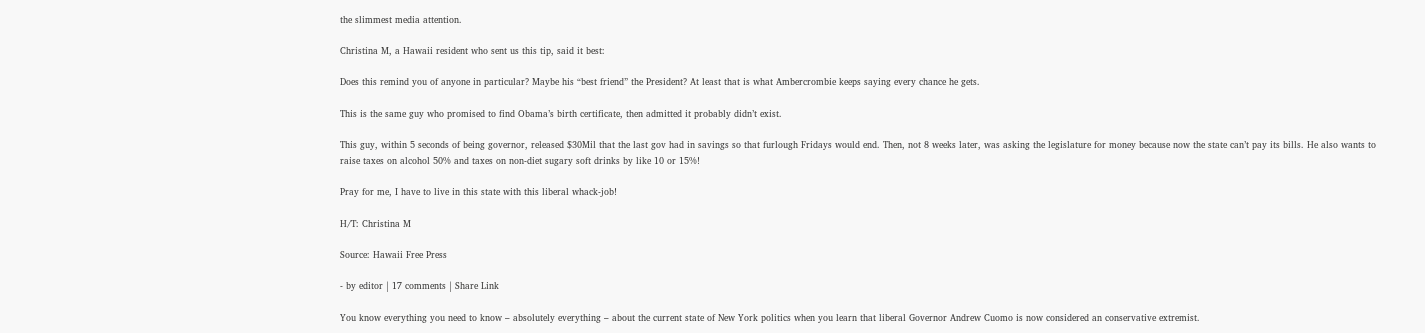the slimmest media attention.

Christina M, a Hawaii resident who sent us this tip, said it best:

Does this remind you of anyone in particular? Maybe his “best friend” the President? At least that is what Ambercrombie keeps saying every chance he gets.

This is the same guy who promised to find Obama’s birth certificate, then admitted it probably didn’t exist.

This guy, within 5 seconds of being governor, released $30Mil that the last gov had in savings so that furlough Fridays would end. Then, not 8 weeks later, was asking the legislature for money because now the state can’t pay its bills. He also wants to raise taxes on alcohol 50% and taxes on non-diet sugary soft drinks by like 10 or 15%!

Pray for me, I have to live in this state with this liberal whack-job!

H/T: Christina M

Source: Hawaii Free Press

- by editor | 17 comments | Share Link

You know everything you need to know – absolutely everything – about the current state of New York politics when you learn that liberal Governor Andrew Cuomo is now considered an conservative extremist.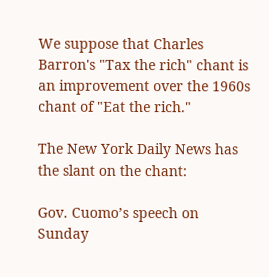We suppose that Charles Barron's "Tax the rich" chant is an improvement over the 1960s chant of "Eat the rich."

The New York Daily News has the slant on the chant:

Gov. Cuomo’s speech on Sunday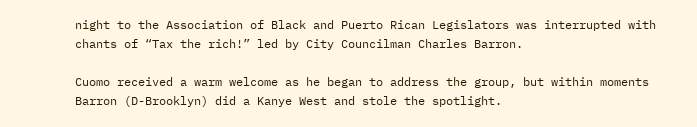night to the Association of Black and Puerto Rican Legislators was interrupted with chants of “Tax the rich!” led by City Councilman Charles Barron.

Cuomo received a warm welcome as he began to address the group, but within moments Barron (D-Brooklyn) did a Kanye West and stole the spotlight.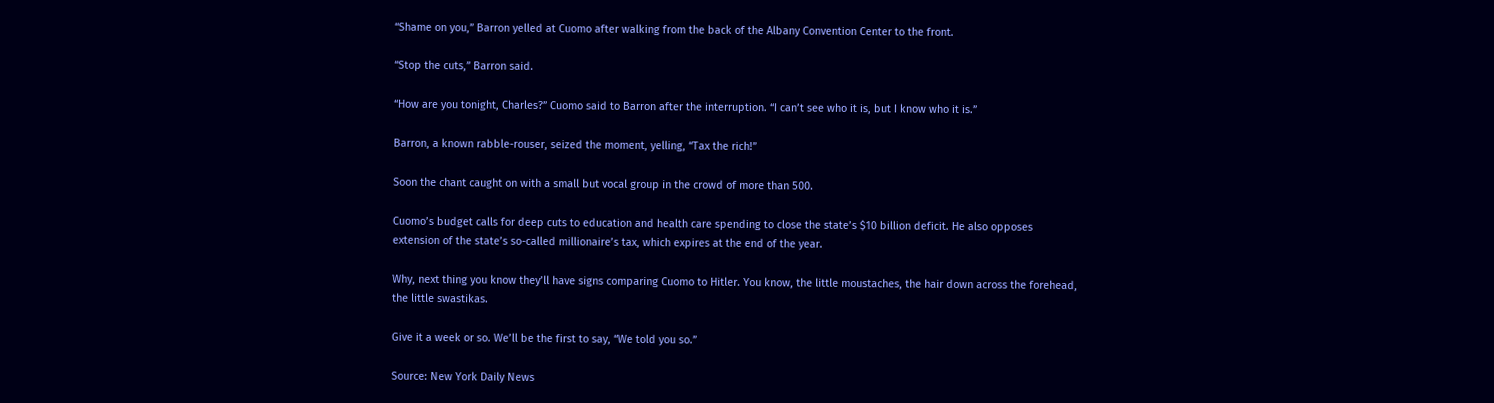“Shame on you,” Barron yelled at Cuomo after walking from the back of the Albany Convention Center to the front.

“Stop the cuts,” Barron said.

“How are you tonight, Charles?” Cuomo said to Barron after the interruption. “I can’t see who it is, but I know who it is.”

Barron, a known rabble-rouser, seized the moment, yelling, “Tax the rich!”

Soon the chant caught on with a small but vocal group in the crowd of more than 500.

Cuomo’s budget calls for deep cuts to education and health care spending to close the state’s $10 billion deficit. He also opposes extension of the state’s so-called millionaire’s tax, which expires at the end of the year.

Why, next thing you know they’ll have signs comparing Cuomo to Hitler. You know, the little moustaches, the hair down across the forehead, the little swastikas.

Give it a week or so. We’ll be the first to say, “We told you so.”

Source: New York Daily News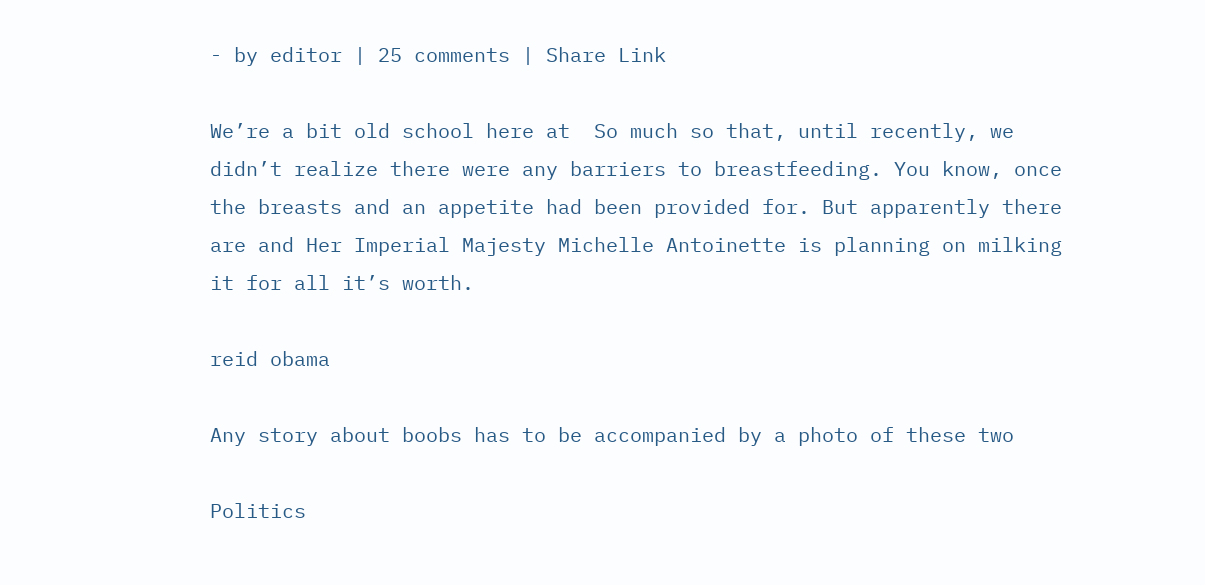- by editor | 25 comments | Share Link

We’re a bit old school here at  So much so that, until recently, we didn’t realize there were any barriers to breastfeeding. You know, once the breasts and an appetite had been provided for. But apparently there are and Her Imperial Majesty Michelle Antoinette is planning on milking it for all it’s worth.

reid obama

Any story about boobs has to be accompanied by a photo of these two

Politics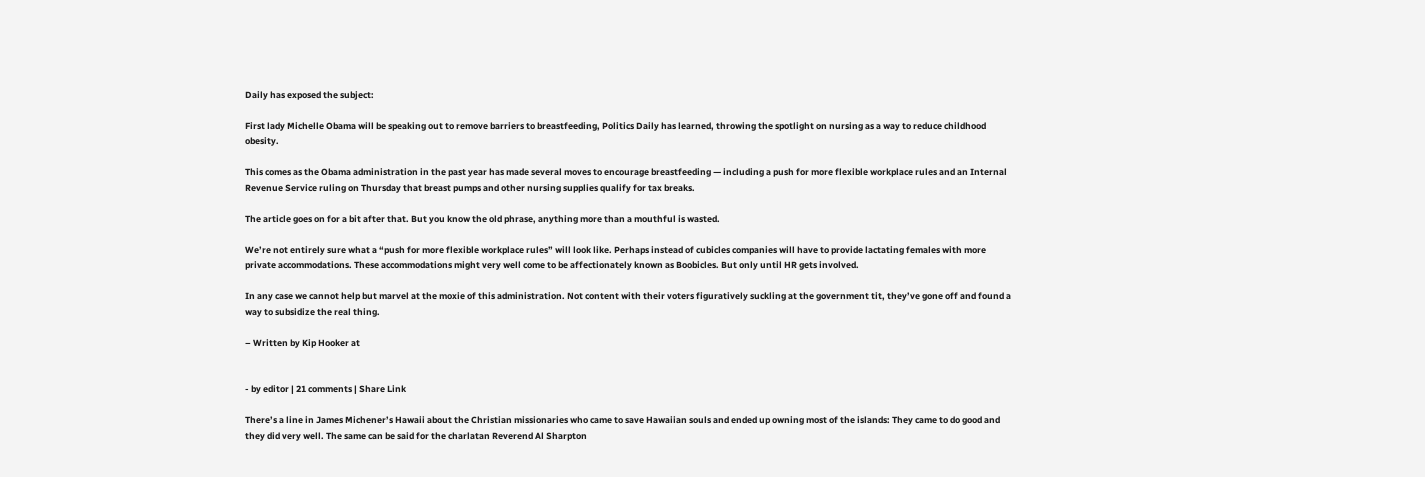Daily has exposed the subject:

First lady Michelle Obama will be speaking out to remove barriers to breastfeeding, Politics Daily has learned, throwing the spotlight on nursing as a way to reduce childhood obesity.

This comes as the Obama administration in the past year has made several moves to encourage breastfeeding — including a push for more flexible workplace rules and an Internal Revenue Service ruling on Thursday that breast pumps and other nursing supplies qualify for tax breaks.

The article goes on for a bit after that. But you know the old phrase, anything more than a mouthful is wasted.

We’re not entirely sure what a “push for more flexible workplace rules” will look like. Perhaps instead of cubicles companies will have to provide lactating females with more private accommodations. These accommodations might very well come to be affectionately known as Boobicles. But only until HR gets involved.

In any case we cannot help but marvel at the moxie of this administration. Not content with their voters figuratively suckling at the government tit, they’ve gone off and found a way to subsidize the real thing.

– Written by Kip Hooker at


- by editor | 21 comments | Share Link

There’s a line in James Michener’s Hawaii about the Christian missionaries who came to save Hawaiian souls and ended up owning most of the islands: They came to do good and they did very well. The same can be said for the charlatan Reverend Al Sharpton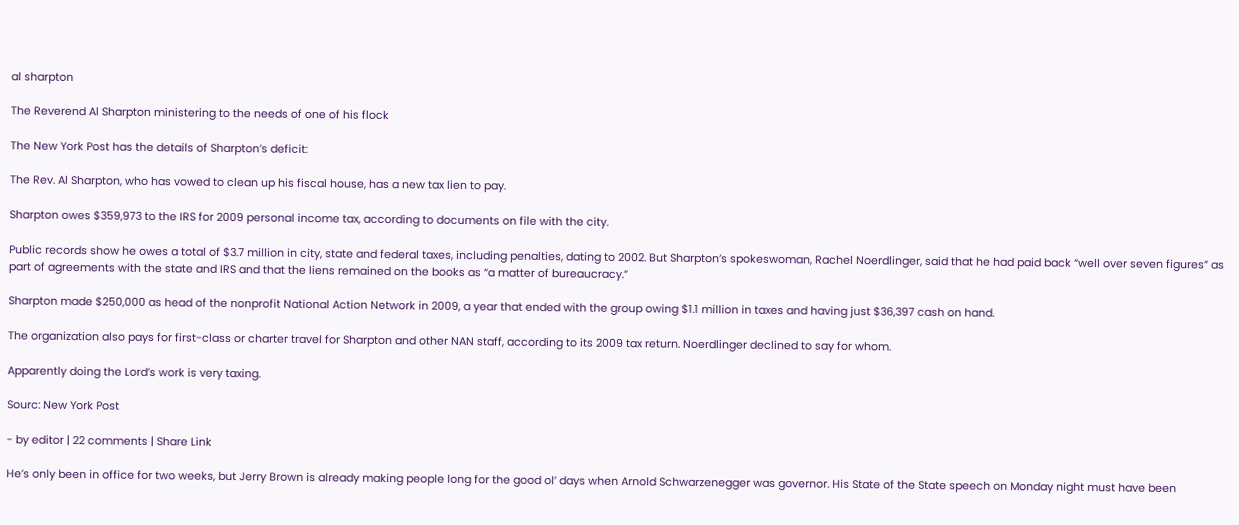al sharpton

The Reverend Al Sharpton ministering to the needs of one of his flock

The New York Post has the details of Sharpton’s deficit:

The Rev. Al Sharpton, who has vowed to clean up his fiscal house, has a new tax lien to pay.

Sharpton owes $359,973 to the IRS for 2009 personal income tax, according to documents on file with the city.

Public records show he owes a total of $3.7 million in city, state and federal taxes, including penalties, dating to 2002. But Sharpton’s spokeswoman, Rachel Noerdlinger, said that he had paid back “well over seven figures” as part of agreements with the state and IRS and that the liens remained on the books as “a matter of bureaucracy.”

Sharpton made $250,000 as head of the nonprofit National Action Network in 2009, a year that ended with the group owing $1.1 million in taxes and having just $36,397 cash on hand.

The organization also pays for first-class or charter travel for Sharpton and other NAN staff, according to its 2009 tax return. Noerdlinger declined to say for whom.

Apparently doing the Lord’s work is very taxing.

Sourc: New York Post

- by editor | 22 comments | Share Link

He’s only been in office for two weeks, but Jerry Brown is already making people long for the good ol’ days when Arnold Schwarzenegger was governor. His State of the State speech on Monday night must have been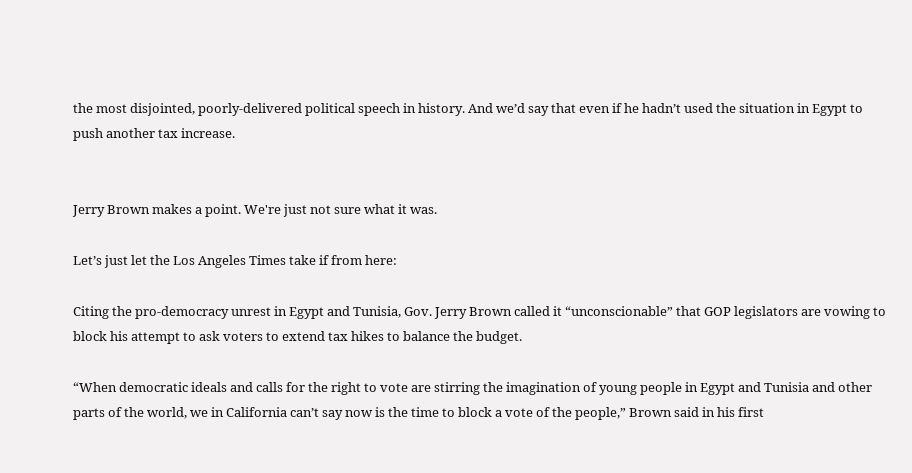the most disjointed, poorly-delivered political speech in history. And we’d say that even if he hadn’t used the situation in Egypt to push another tax increase.


Jerry Brown makes a point. We're just not sure what it was.

Let’s just let the Los Angeles Times take if from here:

Citing the pro-democracy unrest in Egypt and Tunisia, Gov. Jerry Brown called it “unconscionable” that GOP legislators are vowing to block his attempt to ask voters to extend tax hikes to balance the budget.

“When democratic ideals and calls for the right to vote are stirring the imagination of young people in Egypt and Tunisia and other parts of the world, we in California can’t say now is the time to block a vote of the people,” Brown said in his first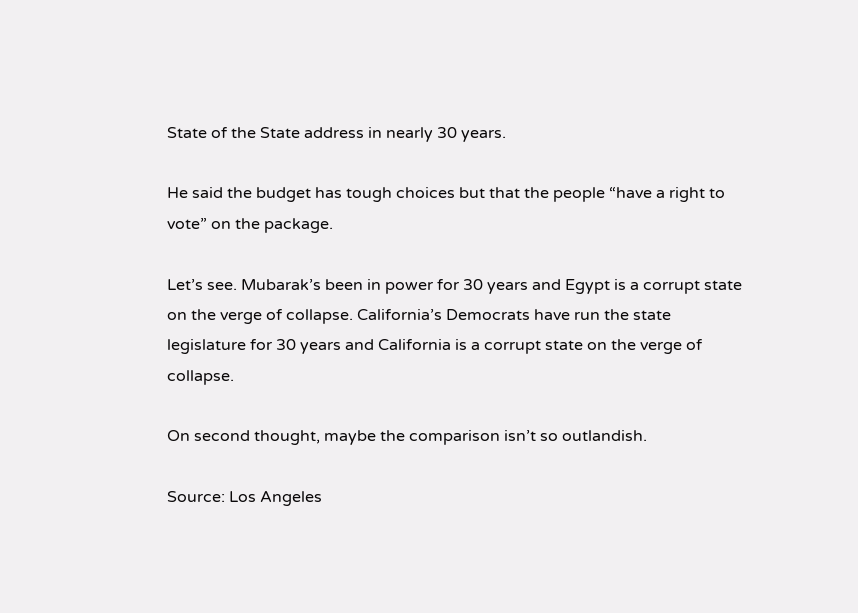State of the State address in nearly 30 years.

He said the budget has tough choices but that the people “have a right to vote” on the package.

Let’s see. Mubarak’s been in power for 30 years and Egypt is a corrupt state on the verge of collapse. California’s Democrats have run the state legislature for 30 years and California is a corrupt state on the verge of collapse.

On second thought, maybe the comparison isn’t so outlandish.

Source: Los Angeles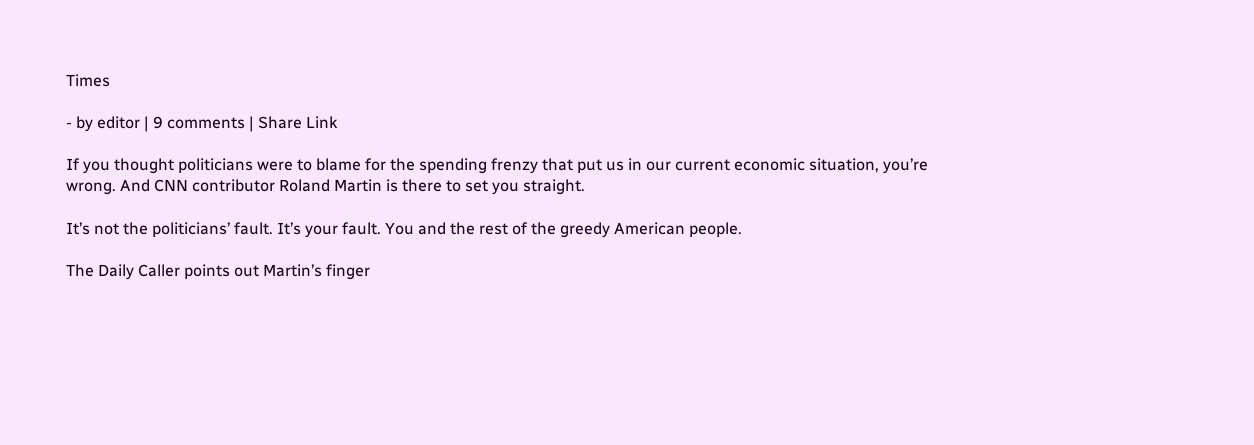Times

- by editor | 9 comments | Share Link

If you thought politicians were to blame for the spending frenzy that put us in our current economic situation, you’re wrong. And CNN contributor Roland Martin is there to set you straight.

It’s not the politicians’ fault. It’s your fault. You and the rest of the greedy American people.

The Daily Caller points out Martin’s finger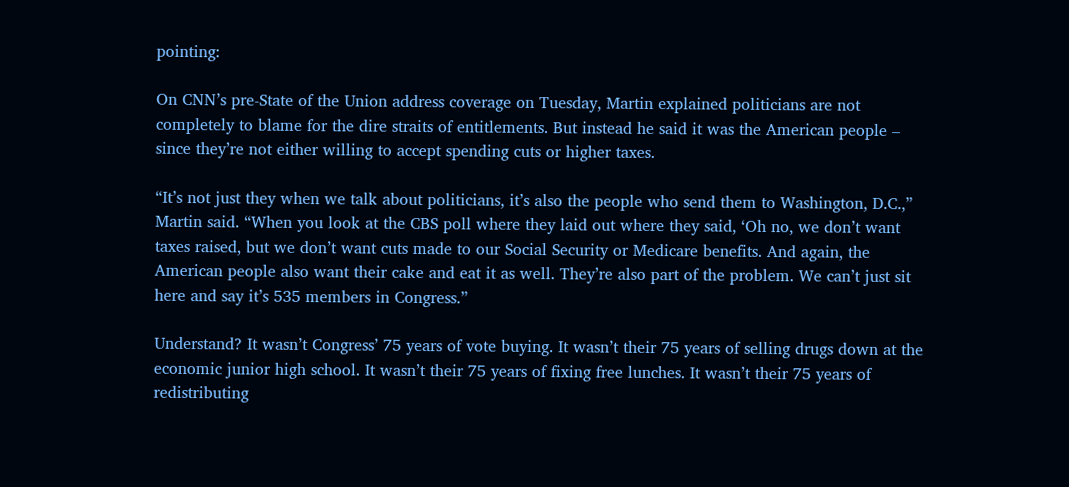pointing:

On CNN’s pre-State of the Union address coverage on Tuesday, Martin explained politicians are not completely to blame for the dire straits of entitlements. But instead he said it was the American people – since they’re not either willing to accept spending cuts or higher taxes.

“It’s not just they when we talk about politicians, it’s also the people who send them to Washington, D.C.,” Martin said. “When you look at the CBS poll where they laid out where they said, ‘Oh no, we don’t want taxes raised, but we don’t want cuts made to our Social Security or Medicare benefits. And again, the American people also want their cake and eat it as well. They’re also part of the problem. We can’t just sit here and say it’s 535 members in Congress.”

Understand? It wasn’t Congress’ 75 years of vote buying. It wasn’t their 75 years of selling drugs down at the economic junior high school. It wasn’t their 75 years of fixing free lunches. It wasn’t their 75 years of redistributing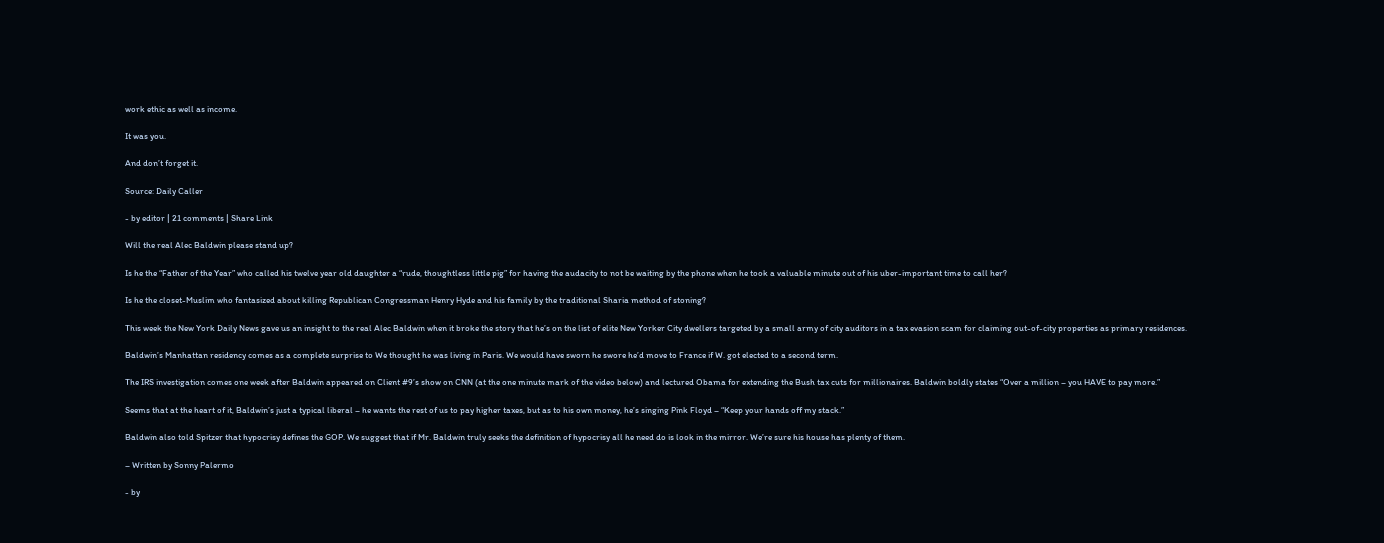work ethic as well as income.

It was you.

And don’t forget it.

Source: Daily Caller

- by editor | 21 comments | Share Link

Will the real Alec Baldwin please stand up?

Is he the “Father of the Year” who called his twelve year old daughter a “rude, thoughtless little pig” for having the audacity to not be waiting by the phone when he took a valuable minute out of his uber-important time to call her?

Is he the closet-Muslim who fantasized about killing Republican Congressman Henry Hyde and his family by the traditional Sharia method of stoning?

This week the New York Daily News gave us an insight to the real Alec Baldwin when it broke the story that he’s on the list of elite New Yorker City dwellers targeted by a small army of city auditors in a tax evasion scam for claiming out-of-city properties as primary residences.

Baldwin’s Manhattan residency comes as a complete surprise to We thought he was living in Paris. We would have sworn he swore he’d move to France if W. got elected to a second term.

The IRS investigation comes one week after Baldwin appeared on Client #9’s show on CNN (at the one minute mark of the video below) and lectured Obama for extending the Bush tax cuts for millionaires. Baldwin boldly states “Over a million – you HAVE to pay more.”

Seems that at the heart of it, Baldwin’s just a typical liberal – he wants the rest of us to pay higher taxes, but as to his own money, he’s singing Pink Floyd – “Keep your hands off my stack.”

Baldwin also told Spitzer that hypocrisy defines the GOP. We suggest that if Mr. Baldwin truly seeks the definition of hypocrisy all he need do is look in the mirror. We’re sure his house has plenty of them.

– Written by Sonny Palermo

- by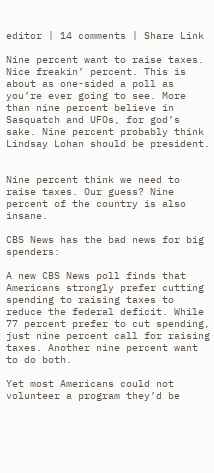editor | 14 comments | Share Link

Nine percent want to raise taxes. Nice freakin’ percent. This is about as one-sided a poll as you’re ever going to see. More than nine percent believe in Sasquatch and UFOs, for god’s sake. Nine percent probably think Lindsay Lohan should be president.


Nine percent think we need to raise taxes. Our guess? Nine percent of the country is also insane.

CBS News has the bad news for big spenders:

A new CBS News poll finds that Americans strongly prefer cutting spending to raising taxes to reduce the federal deficit. While 77 percent prefer to cut spending, just nine percent call for raising taxes. Another nine percent want to do both.

Yet most Americans could not volunteer a program they’d be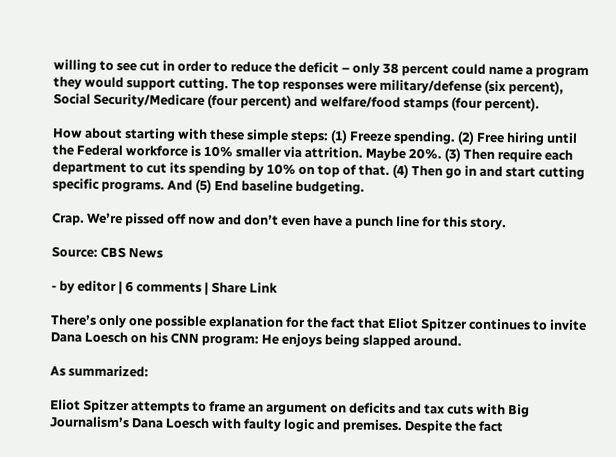willing to see cut in order to reduce the deficit – only 38 percent could name a program they would support cutting. The top responses were military/defense (six percent), Social Security/Medicare (four percent) and welfare/food stamps (four percent).

How about starting with these simple steps: (1) Freeze spending. (2) Free hiring until the Federal workforce is 10% smaller via attrition. Maybe 20%. (3) Then require each department to cut its spending by 10% on top of that. (4) Then go in and start cutting specific programs. And (5) End baseline budgeting.

Crap. We’re pissed off now and don’t even have a punch line for this story.

Source: CBS News

- by editor | 6 comments | Share Link

There’s only one possible explanation for the fact that Eliot Spitzer continues to invite Dana Loesch on his CNN program: He enjoys being slapped around.

As summarized:

Eliot Spitzer attempts to frame an argument on deficits and tax cuts with Big Journalism’s Dana Loesch with faulty logic and premises. Despite the fact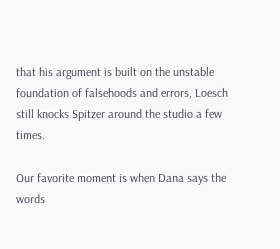that his argument is built on the unstable foundation of falsehoods and errors, Loesch still knocks Spitzer around the studio a few times.

Our favorite moment is when Dana says the words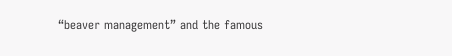“beaver management” and the famous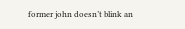former john doesn’t blink an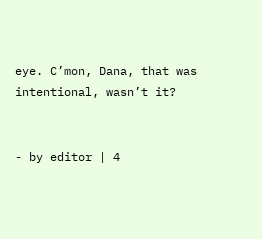eye. C’mon, Dana, that was intentional, wasn’t it?


- by editor | 4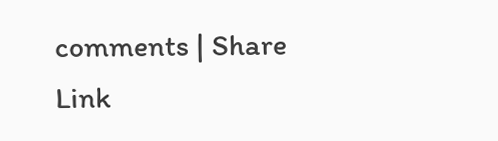comments | Share Link